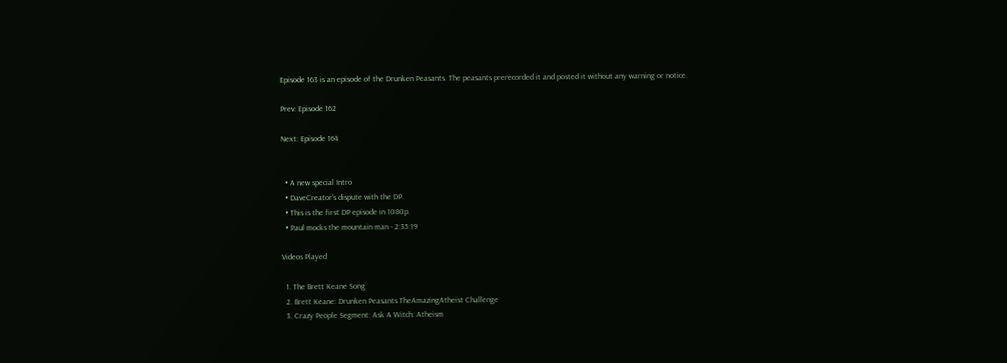Episode 163 is an episode of the Drunken Peasants. The peasants prerecorded it and posted it without any warning or notice.

Prev: Episode 162

Next: Episode 164


  • A new special Intro
  • DaveCreator's dispute with the DP.
  • This is the first DP episode in 1080p.
  • Paul mocks the mountain man - 2:35:19

Videos Played

  1. The Brett Keane Song
  2. Brett Keane: Drunken Peasants TheAmazingAtheist Challenge
  3. Crazy People Segment: Ask A Witch: Atheism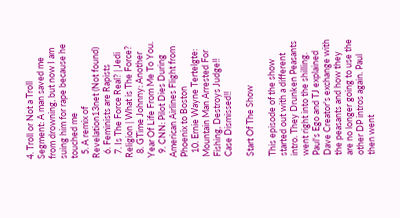4. Troll or Not a Troll Segment: A man saved me from drowning, but now I am suing him for rape because he touched me
  5. A remix of Revelation13net (Not found)
  6. Feminists are Rapists
  7. Is The Force Real? | Jedi Religion | What is The Force?
  8. GTime Johnny: Another Year Of Life From Me To You.
  9. CNN: Pilot Dies During American Airlines Flight from Phoenix to Boston
  10. Ernie Wayne Tertelgte: Mountain Man Arrested For Fishing, Destroys Judge!! Case Dismissed!!

Start Of The Show

This episode of the show started out with a different intro. They Drunken Peasants went right into the shilling. Paul's Ego and TJ explained Dave Creator's exchange with the peasants and how they are no longer going to use the other DP intros again. Paul then went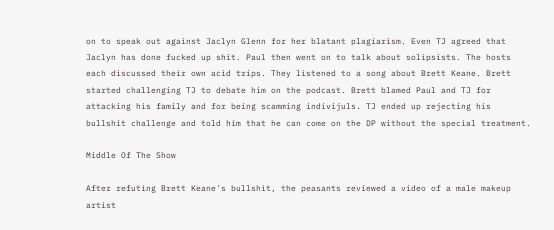on to speak out against Jaclyn Glenn for her blatant plagiarism. Even TJ agreed that Jaclyn has done fucked up shit. Paul then went on to talk about solipsists. The hosts each discussed their own acid trips. They listened to a song about Brett Keane. Brett started challenging TJ to debate him on the podcast. Brett blamed Paul and TJ for attacking his family and for being scamming indivijuls. TJ ended up rejecting his bullshit challenge and told him that he can come on the DP without the special treatment.

Middle Of The Show

After refuting Brett Keane's bullshit, the peasants reviewed a video of a male makeup artist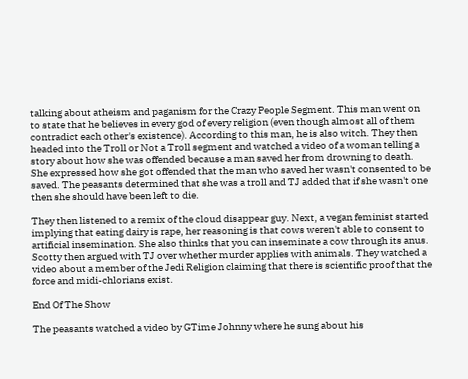talking about atheism and paganism for the Crazy People Segment. This man went on to state that he believes in every god of every religion (even though almost all of them contradict each other's existence). According to this man, he is also witch. They then headed into the Troll or Not a Troll segment and watched a video of a woman telling a story about how she was offended because a man saved her from drowning to death. She expressed how she got offended that the man who saved her wasn't consented to be saved. The peasants determined that she was a troll and TJ added that if she wasn't one then she should have been left to die.

They then listened to a remix of the cloud disappear guy. Next, a vegan feminist started implying that eating dairy is rape, her reasoning is that cows weren't able to consent to artificial insemination. She also thinks that you can inseminate a cow through its anus. Scotty then argued with TJ over whether murder applies with animals. They watched a video about a member of the Jedi Religion claiming that there is scientific proof that the force and midi-chlorians exist.

End Of The Show

The peasants watched a video by GTime Johnny where he sung about his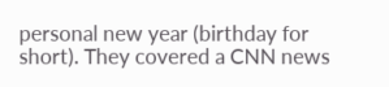personal new year (birthday for short). They covered a CNN news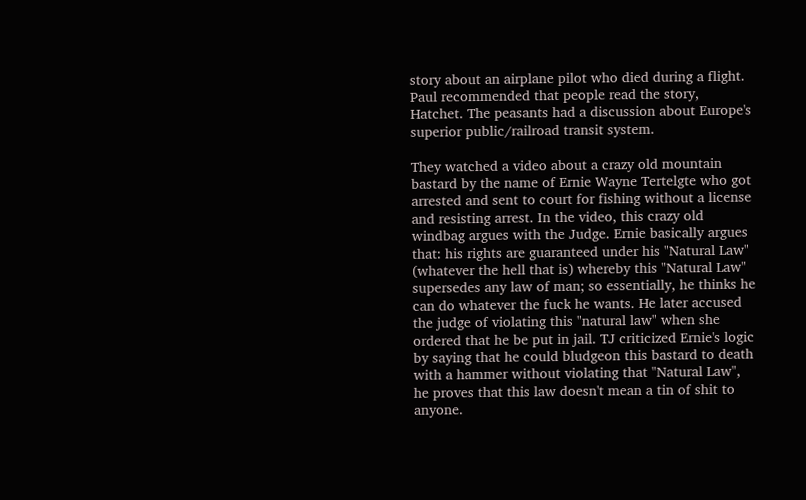story about an airplane pilot who died during a flight. Paul recommended that people read the story, Hatchet. The peasants had a discussion about Europe's superior public/railroad transit system.

They watched a video about a crazy old mountain bastard by the name of Ernie Wayne Tertelgte who got arrested and sent to court for fishing without a license and resisting arrest. In the video, this crazy old windbag argues with the Judge. Ernie basically argues that: his rights are guaranteed under his "Natural Law" (whatever the hell that is) whereby this "Natural Law" supersedes any law of man; so essentially, he thinks he can do whatever the fuck he wants. He later accused the judge of violating this "natural law" when she ordered that he be put in jail. TJ criticized Ernie's logic by saying that he could bludgeon this bastard to death with a hammer without violating that "Natural Law", he proves that this law doesn't mean a tin of shit to anyone.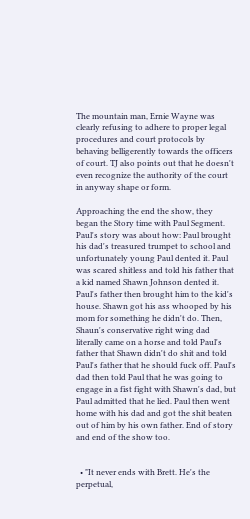The mountain man, Ernie Wayne was clearly refusing to adhere to proper legal procedures and court protocols by behaving belligerently towards the officers of court. TJ also points out that he doesn't even recognize the authority of the court in anyway shape or form.

Approaching the end the show, they began the Story time with Paul Segment. Paul's story was about how: Paul brought his dad's treasured trumpet to school and unfortunately young Paul dented it. Paul was scared shitless and told his father that a kid named Shawn Johnson dented it. Paul's father then brought him to the kid's house. Shawn got his ass whooped by his mom for something he didn't do. Then, Shaun's conservative right wing dad literally came on a horse and told Paul's father that Shawn didn't do shit and told Paul's father that he should fuck off. Paul's dad then told Paul that he was going to engage in a fist fight with Shawn's dad, but Paul admitted that he lied. Paul then went home with his dad and got the shit beaten out of him by his own father. End of story and end of the show too.


  • "It never ends with Brett. He's the perpetual,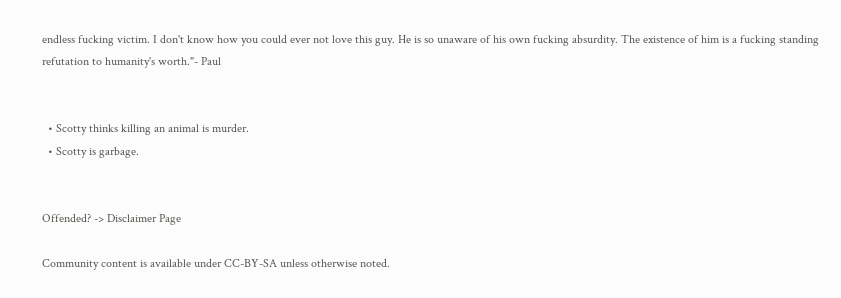endless fucking victim. I don't know how you could ever not love this guy. He is so unaware of his own fucking absurdity. The existence of him is a fucking standing refutation to humanity's worth."- Paul


  • Scotty thinks killing an animal is murder.
  • Scotty is garbage.


Offended? -> Disclaimer Page

Community content is available under CC-BY-SA unless otherwise noted.